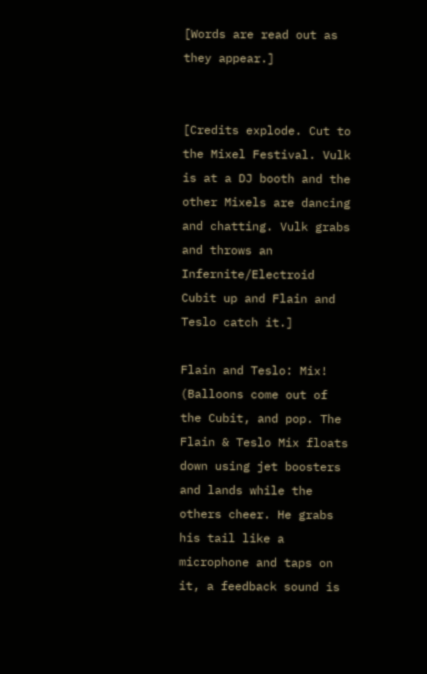[Words are read out as they appear.]


[Credits explode. Cut to the Mixel Festival. Vulk is at a DJ booth and the other Mixels are dancing and chatting. Vulk grabs and throws an Infernite/Electroid Cubit up and Flain and Teslo catch it.]

Flain and Teslo: Mix! (Balloons come out of the Cubit, and pop. The Flain & Teslo Mix floats down using jet boosters and lands while the others cheer. He grabs his tail like a microphone and taps on it, a feedback sound is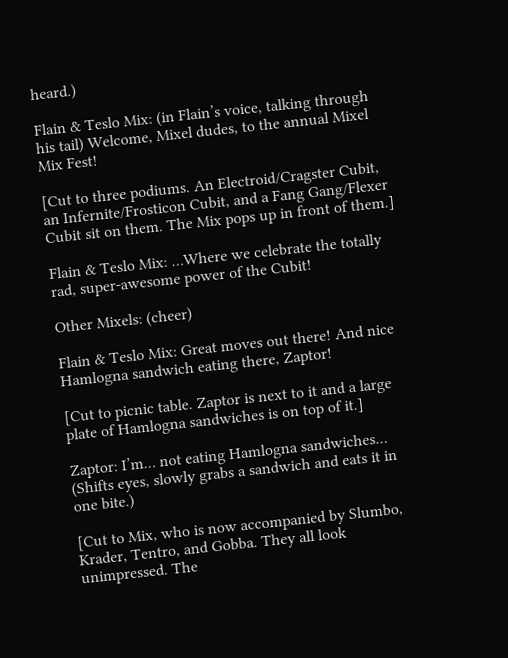heard.)

Flain & Teslo Mix: (in Flain’s voice, talking through his tail) Welcome, Mixel dudes, to the annual Mixel Mix Fest!

[Cut to three podiums. An Electroid/Cragster Cubit, an Infernite/Frosticon Cubit, and a Fang Gang/Flexer Cubit sit on them. The Mix pops up in front of them.]

Flain & Teslo Mix: …Where we celebrate the totally rad, super-awesome power of the Cubit!

Other Mixels: (cheer)

Flain & Teslo Mix: Great moves out there! And nice Hamlogna sandwich eating there, Zaptor!

[Cut to picnic table. Zaptor is next to it and a large plate of Hamlogna sandwiches is on top of it.]

Zaptor: I’m… not eating Hamlogna sandwiches… (Shifts eyes, slowly grabs a sandwich and eats it in one bite.)

[Cut to Mix, who is now accompanied by Slumbo, Krader, Tentro, and Gobba. They all look unimpressed. The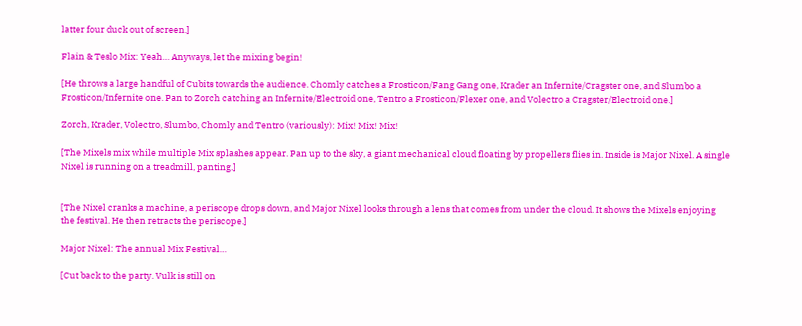latter four duck out of screen.]

Flain & Teslo Mix: Yeah… Anyways, let the mixing begin!

[He throws a large handful of Cubits towards the audience. Chomly catches a Frosticon/Fang Gang one, Krader an Infernite/Cragster one, and Slumbo a Frosticon/Infernite one. Pan to Zorch catching an Infernite/Electroid one, Tentro a Frosticon/Flexer one, and Volectro a Cragster/Electroid one.]

Zorch, Krader, Volectro, Slumbo, Chomly and Tentro (variously): Mix! Mix! Mix!

[The Mixels mix while multiple Mix splashes appear. Pan up to the sky, a giant mechanical cloud floating by propellers flies in. Inside is Major Nixel. A single Nixel is running on a treadmill, panting.]


[The Nixel cranks a machine, a periscope drops down, and Major Nixel looks through a lens that comes from under the cloud. It shows the Mixels enjoying the festival. He then retracts the periscope.]

Major Nixel: The annual Mix Festival…

[Cut back to the party. Vulk is still on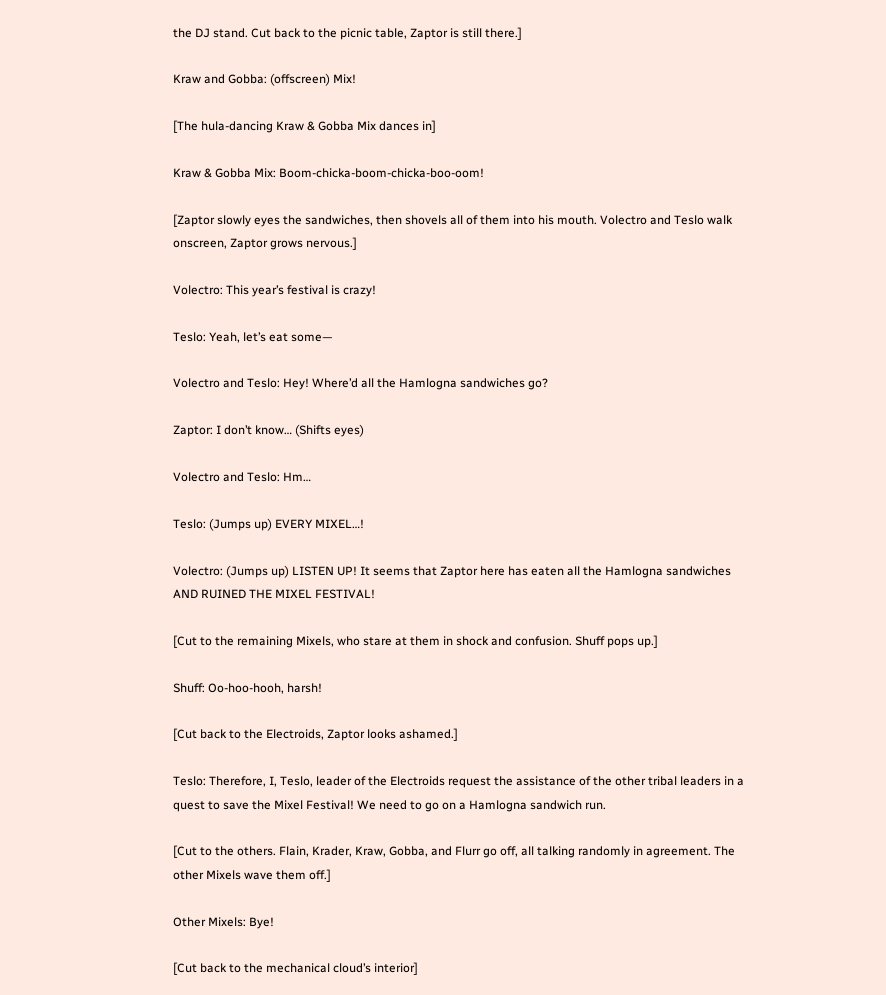the DJ stand. Cut back to the picnic table, Zaptor is still there.]

Kraw and Gobba: (offscreen) Mix!

[The hula-dancing Kraw & Gobba Mix dances in]

Kraw & Gobba Mix: Boom-chicka-boom-chicka-boo-oom!

[Zaptor slowly eyes the sandwiches, then shovels all of them into his mouth. Volectro and Teslo walk onscreen, Zaptor grows nervous.]

Volectro: This year’s festival is crazy!

Teslo: Yeah, let’s eat some—

Volectro and Teslo: Hey! Where’d all the Hamlogna sandwiches go?

Zaptor: I don’t know… (Shifts eyes)

Volectro and Teslo: Hm…

Teslo: (Jumps up) EVERY MIXEL…!

Volectro: (Jumps up) LISTEN UP! It seems that Zaptor here has eaten all the Hamlogna sandwiches AND RUINED THE MIXEL FESTIVAL!

[Cut to the remaining Mixels, who stare at them in shock and confusion. Shuff pops up.]

Shuff: Oo-hoo-hooh, harsh!

[Cut back to the Electroids, Zaptor looks ashamed.]

Teslo: Therefore, I, Teslo, leader of the Electroids request the assistance of the other tribal leaders in a quest to save the Mixel Festival! We need to go on a Hamlogna sandwich run.

[Cut to the others. Flain, Krader, Kraw, Gobba, and Flurr go off, all talking randomly in agreement. The other Mixels wave them off.]

Other Mixels: Bye!

[Cut back to the mechanical cloud’s interior]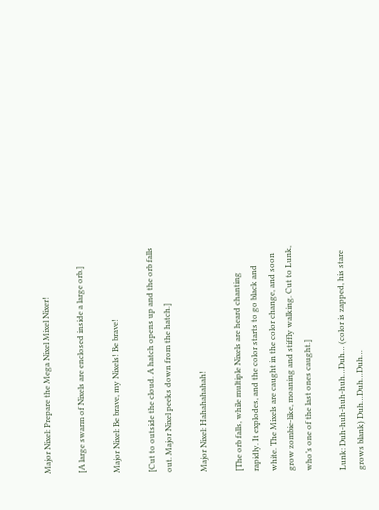Major Nixel: Prepare the Mega Nixel Mixel Nixer!

[A large swarm of Nixels are enclosed inside a large orb.]

Major Nixel: Be brave, my Nixels! Be brave!

[Cut to outside the cloud. A hatch opens up and the orb falls out. Major Nixel peeks down from the hatch.]

Major Nixel: Hahahahahah!

[The orb falls, while multiple Nixels are heard chanting rapidly. It explodes, and the color starts to go black and white. The Mixels are caught in the color change, and soon grow zombie-like, moaning and stiffly walking. Cut to Lunk, who’s one of the last ones caught.]

Lunk: Duh-huh-huh-huh…Duh… (color is zapped, his stare grows blank) Duh…Duh…Duh…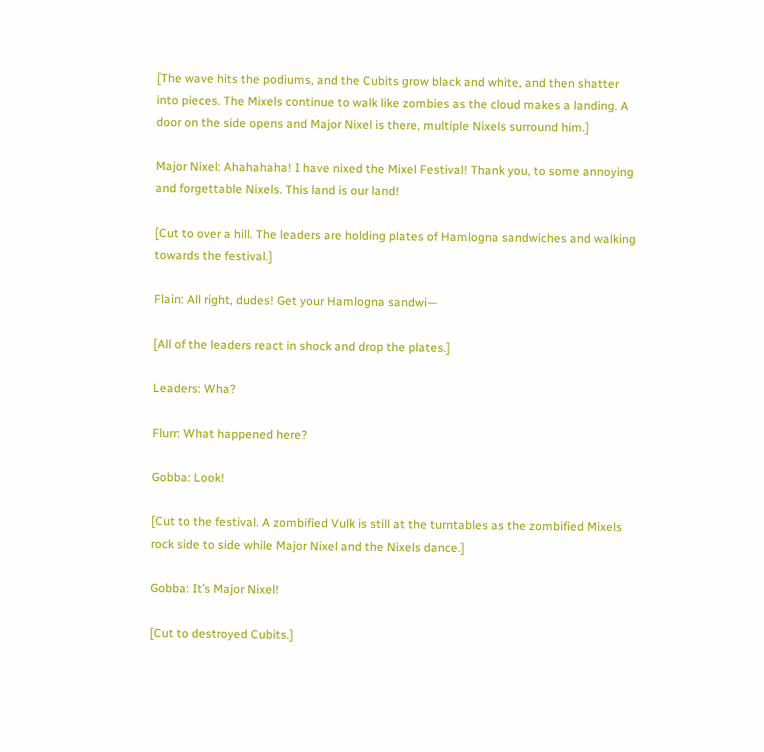[The wave hits the podiums, and the Cubits grow black and white, and then shatter into pieces. The Mixels continue to walk like zombies as the cloud makes a landing. A door on the side opens and Major Nixel is there, multiple Nixels surround him.]

Major Nixel: Ahahahaha! I have nixed the Mixel Festival! Thank you, to some annoying and forgettable Nixels. This land is our land!

[Cut to over a hill. The leaders are holding plates of Hamlogna sandwiches and walking towards the festival.]

Flain: All right, dudes! Get your Hamlogna sandwi—

[All of the leaders react in shock and drop the plates.]

Leaders: Wha?

Flurr: What happened here?

Gobba: Look!

[Cut to the festival. A zombified Vulk is still at the turntables as the zombified Mixels rock side to side while Major Nixel and the Nixels dance.]

Gobba: It’s Major Nixel!

[Cut to destroyed Cubits.]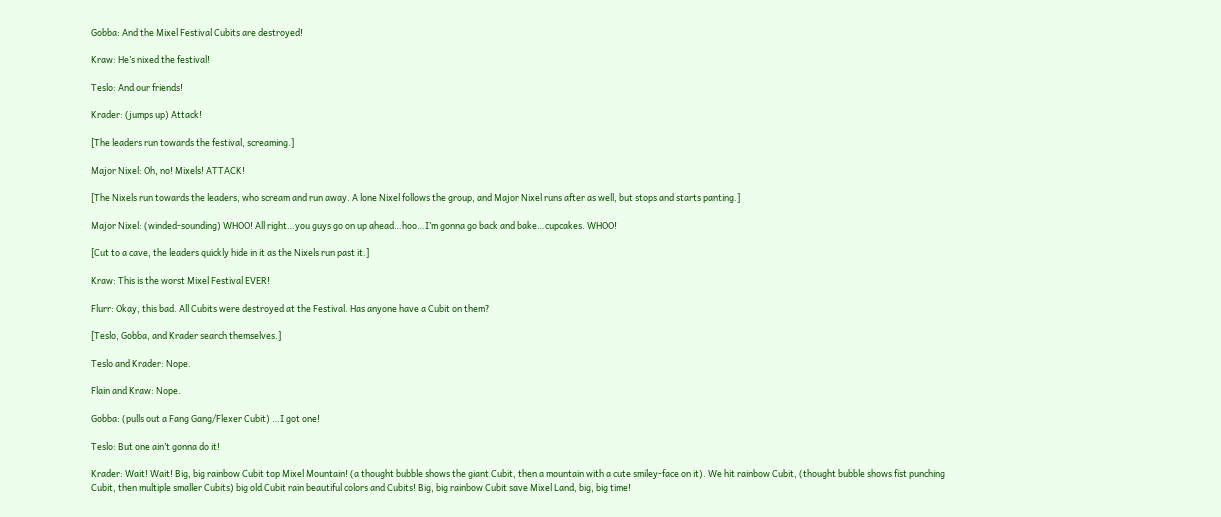Gobba: And the Mixel Festival Cubits are destroyed!

Kraw: He’s nixed the festival!

Teslo: And our friends!

Krader: (jumps up) Attack!

[The leaders run towards the festival, screaming.]

Major Nixel: Oh, no! Mixels! ATTACK!

[The Nixels run towards the leaders, who scream and run away. A lone Nixel follows the group, and Major Nixel runs after as well, but stops and starts panting.]

Major Nixel: (winded-sounding) WHOO! All right…you guys go on up ahead…hoo…I’m gonna go back and bake…cupcakes. WHOO!

[Cut to a cave, the leaders quickly hide in it as the Nixels run past it.]

Kraw: This is the worst Mixel Festival EVER!

Flurr: Okay, this bad. All Cubits were destroyed at the Festival. Has anyone have a Cubit on them?

[Teslo, Gobba, and Krader search themselves.]

Teslo and Krader: Nope.

Flain and Kraw: Nope.

Gobba: (pulls out a Fang Gang/Flexer Cubit) …I got one!

Teslo: But one ain’t gonna do it!

Krader: Wait! Wait! Big, big rainbow Cubit top Mixel Mountain! (a thought bubble shows the giant Cubit, then a mountain with a cute smiley-face on it). We hit rainbow Cubit, (thought bubble shows fist punching Cubit, then multiple smaller Cubits) big old Cubit rain beautiful colors and Cubits! Big, big rainbow Cubit save Mixel Land, big, big time!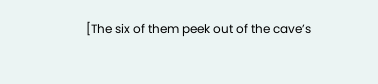[The six of them peek out of the cave’s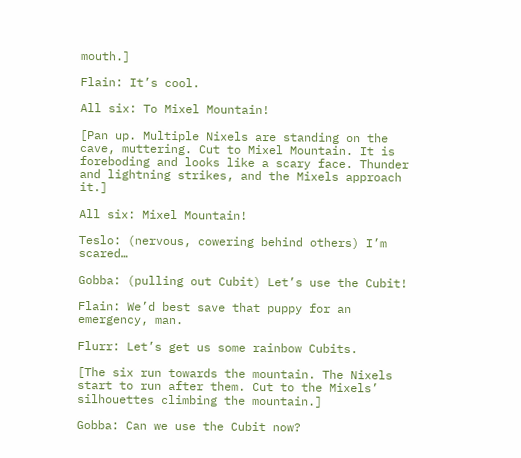mouth.]

Flain: It’s cool.

All six: To Mixel Mountain!

[Pan up. Multiple Nixels are standing on the cave, muttering. Cut to Mixel Mountain. It is foreboding and looks like a scary face. Thunder and lightning strikes, and the Mixels approach it.]

All six: Mixel Mountain!

Teslo: (nervous, cowering behind others) I’m scared…

Gobba: (pulling out Cubit) Let’s use the Cubit!

Flain: We’d best save that puppy for an emergency, man.

Flurr: Let’s get us some rainbow Cubits.

[The six run towards the mountain. The Nixels start to run after them. Cut to the Mixels’ silhouettes climbing the mountain.]

Gobba: Can we use the Cubit now?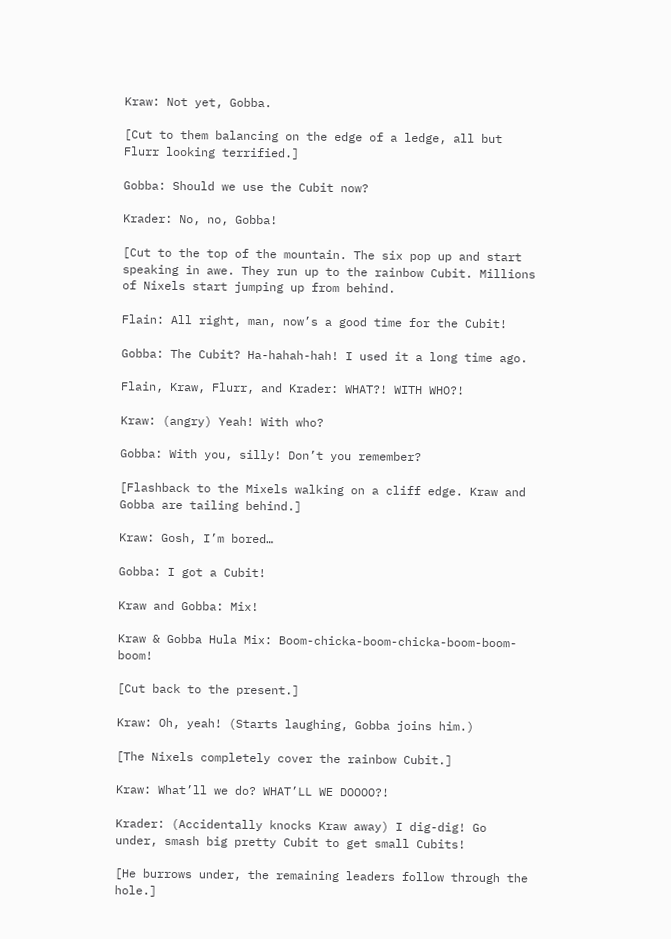Kraw: Not yet, Gobba.

[Cut to them balancing on the edge of a ledge, all but Flurr looking terrified.]

Gobba: Should we use the Cubit now?

Krader: No, no, Gobba!

[Cut to the top of the mountain. The six pop up and start speaking in awe. They run up to the rainbow Cubit. Millions of Nixels start jumping up from behind.

Flain: All right, man, now’s a good time for the Cubit!

Gobba: The Cubit? Ha-hahah-hah! I used it a long time ago.

Flain, Kraw, Flurr, and Krader: WHAT?! WITH WHO?!

Kraw: (angry) Yeah! With who?

Gobba: With you, silly! Don’t you remember?

[Flashback to the Mixels walking on a cliff edge. Kraw and Gobba are tailing behind.]

Kraw: Gosh, I’m bored…

Gobba: I got a Cubit!

Kraw and Gobba: Mix!

Kraw & Gobba Hula Mix: Boom-chicka-boom-chicka-boom-boom-boom!

[Cut back to the present.]

Kraw: Oh, yeah! (Starts laughing, Gobba joins him.)

[The Nixels completely cover the rainbow Cubit.]

Kraw: What’ll we do? WHAT’LL WE DOOOO?!

Krader: (Accidentally knocks Kraw away) I dig-dig! Go under, smash big pretty Cubit to get small Cubits!

[He burrows under, the remaining leaders follow through the hole.]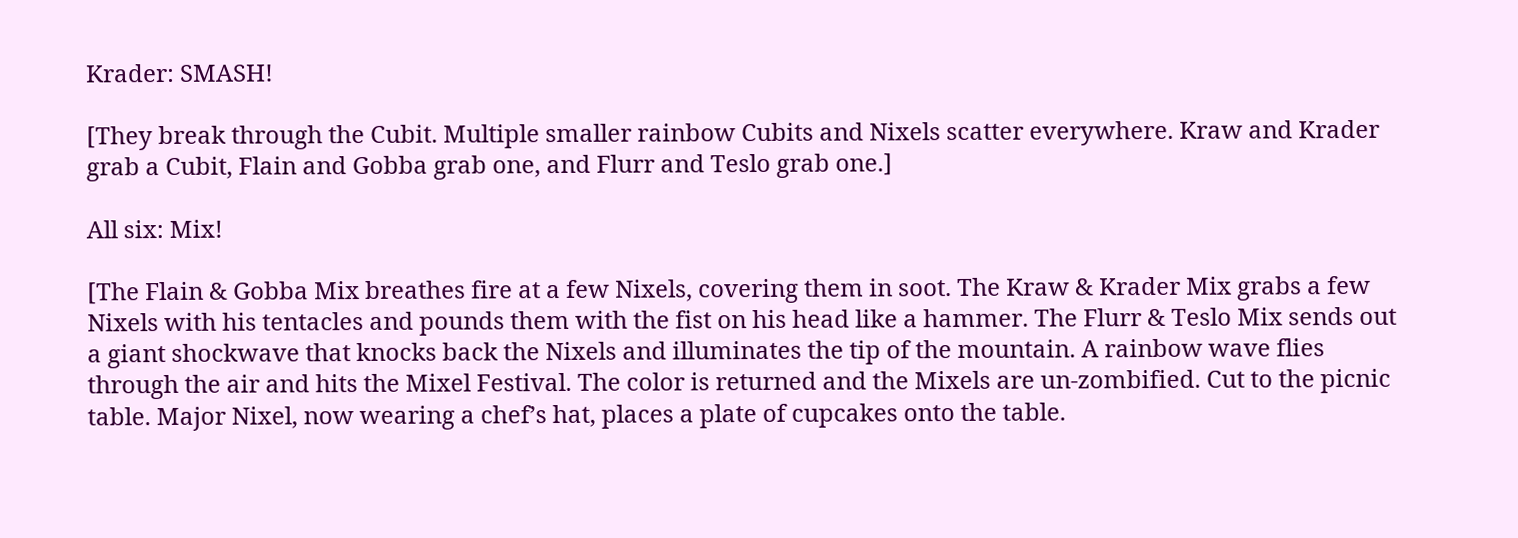Krader: SMASH!

[They break through the Cubit. Multiple smaller rainbow Cubits and Nixels scatter everywhere. Kraw and Krader grab a Cubit, Flain and Gobba grab one, and Flurr and Teslo grab one.]

All six: Mix!

[The Flain & Gobba Mix breathes fire at a few Nixels, covering them in soot. The Kraw & Krader Mix grabs a few Nixels with his tentacles and pounds them with the fist on his head like a hammer. The Flurr & Teslo Mix sends out a giant shockwave that knocks back the Nixels and illuminates the tip of the mountain. A rainbow wave flies through the air and hits the Mixel Festival. The color is returned and the Mixels are un-zombified. Cut to the picnic table. Major Nixel, now wearing a chef’s hat, places a plate of cupcakes onto the table.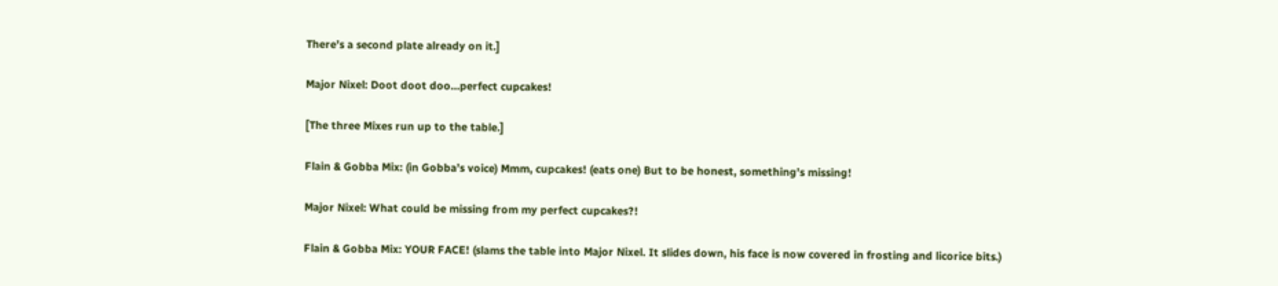There’s a second plate already on it.]

Major Nixel: Doot doot doo…perfect cupcakes!

[The three Mixes run up to the table.]

Flain & Gobba Mix: (in Gobba’s voice) Mmm, cupcakes! (eats one) But to be honest, something’s missing!

Major Nixel: What could be missing from my perfect cupcakes?!

Flain & Gobba Mix: YOUR FACE! (slams the table into Major Nixel. It slides down, his face is now covered in frosting and licorice bits.)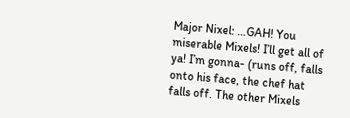Major Nixel: …GAH! You miserable Mixels! I’ll get all of ya! I’m gonna- (runs off, falls onto his face, the chef hat falls off. The other Mixels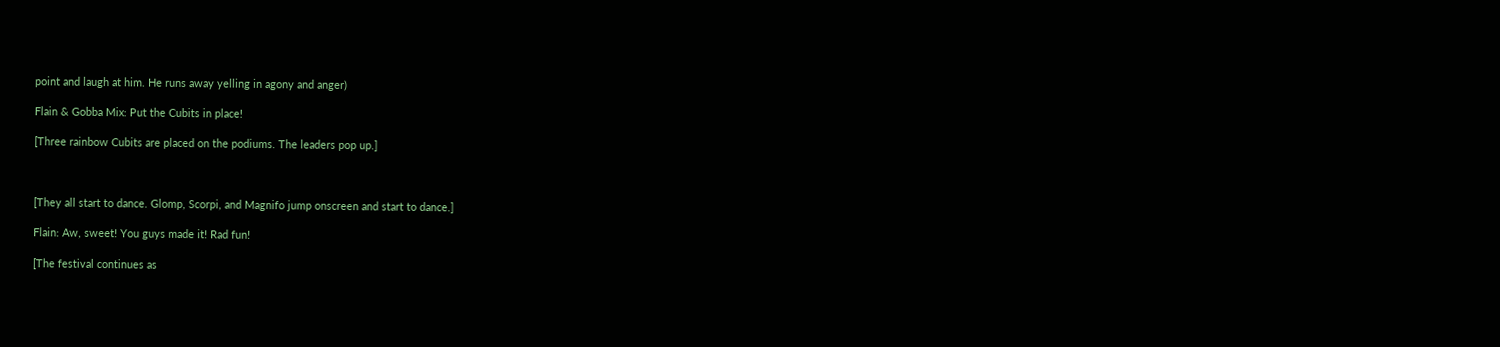point and laugh at him. He runs away yelling in agony and anger)

Flain & Gobba Mix: Put the Cubits in place!

[Three rainbow Cubits are placed on the podiums. The leaders pop up.]



[They all start to dance. Glomp, Scorpi, and Magnifo jump onscreen and start to dance.]

Flain: Aw, sweet! You guys made it! Rad fun!

[The festival continues as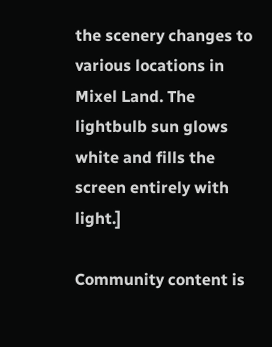the scenery changes to various locations in Mixel Land. The lightbulb sun glows white and fills the screen entirely with light.]

Community content is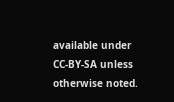available under CC-BY-SA unless otherwise noted.